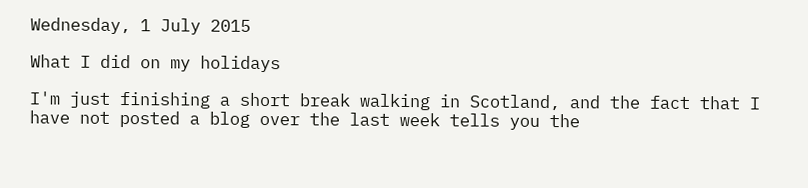Wednesday, 1 July 2015

What I did on my holidays

I'm just finishing a short break walking in Scotland, and the fact that I have not posted a blog over the last week tells you the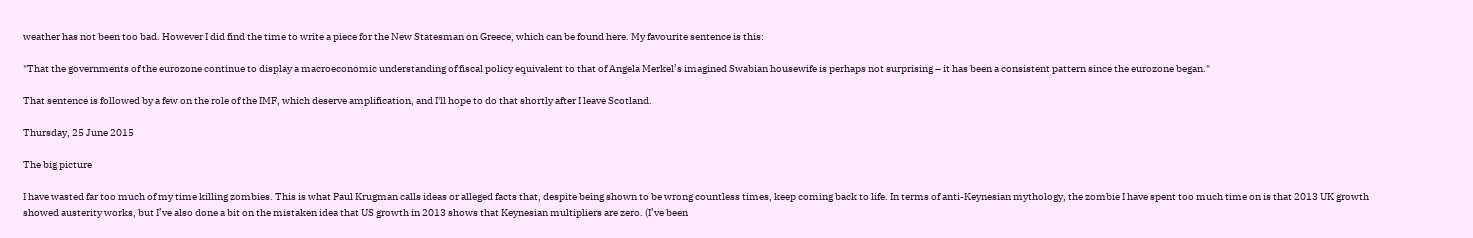weather has not been too bad. However I did find the time to write a piece for the New Statesman on Greece, which can be found here. My favourite sentence is this:

"That the governments of the eurozone continue to display a macroeconomic understanding of fiscal policy equivalent to that of Angela Merkel’s imagined Swabian housewife is perhaps not surprising – it has been a consistent pattern since the eurozone began."

That sentence is followed by a few on the role of the IMF, which deserve amplification, and I'll hope to do that shortly after I leave Scotland.

Thursday, 25 June 2015

The big picture

I have wasted far too much of my time killing zombies. This is what Paul Krugman calls ideas or alleged facts that, despite being shown to be wrong countless times, keep coming back to life. In terms of anti-Keynesian mythology, the zombie I have spent too much time on is that 2013 UK growth showed austerity works, but I’ve also done a bit on the mistaken idea that US growth in 2013 shows that Keynesian multipliers are zero. (I’ve been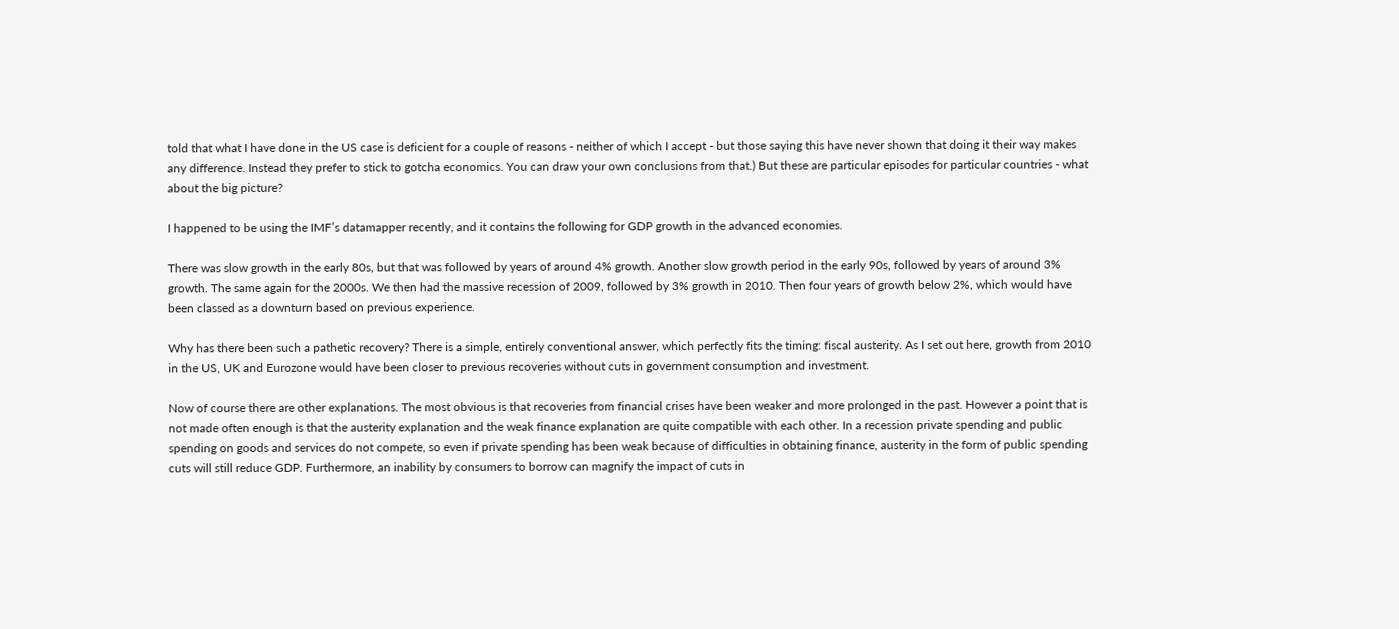told that what I have done in the US case is deficient for a couple of reasons - neither of which I accept - but those saying this have never shown that doing it their way makes any difference. Instead they prefer to stick to gotcha economics. You can draw your own conclusions from that.) But these are particular episodes for particular countries - what about the big picture?

I happened to be using the IMF’s datamapper recently, and it contains the following for GDP growth in the advanced economies.

There was slow growth in the early 80s, but that was followed by years of around 4% growth. Another slow growth period in the early 90s, followed by years of around 3% growth. The same again for the 2000s. We then had the massive recession of 2009, followed by 3% growth in 2010. Then four years of growth below 2%, which would have been classed as a downturn based on previous experience.

Why has there been such a pathetic recovery? There is a simple, entirely conventional answer, which perfectly fits the timing: fiscal austerity. As I set out here, growth from 2010 in the US, UK and Eurozone would have been closer to previous recoveries without cuts in government consumption and investment.

Now of course there are other explanations. The most obvious is that recoveries from financial crises have been weaker and more prolonged in the past. However a point that is not made often enough is that the austerity explanation and the weak finance explanation are quite compatible with each other. In a recession private spending and public spending on goods and services do not compete, so even if private spending has been weak because of difficulties in obtaining finance, austerity in the form of public spending cuts will still reduce GDP. Furthermore, an inability by consumers to borrow can magnify the impact of cuts in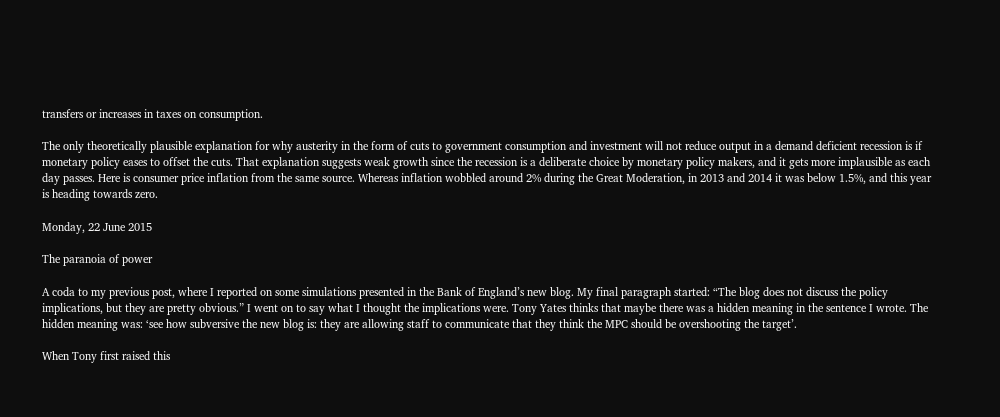transfers or increases in taxes on consumption.

The only theoretically plausible explanation for why austerity in the form of cuts to government consumption and investment will not reduce output in a demand deficient recession is if monetary policy eases to offset the cuts. That explanation suggests weak growth since the recession is a deliberate choice by monetary policy makers, and it gets more implausible as each day passes. Here is consumer price inflation from the same source. Whereas inflation wobbled around 2% during the Great Moderation, in 2013 and 2014 it was below 1.5%, and this year is heading towards zero.

Monday, 22 June 2015

The paranoia of power

A coda to my previous post, where I reported on some simulations presented in the Bank of England’s new blog. My final paragraph started: “The blog does not discuss the policy implications, but they are pretty obvious.” I went on to say what I thought the implications were. Tony Yates thinks that maybe there was a hidden meaning in the sentence I wrote. The hidden meaning was: ‘see how subversive the new blog is: they are allowing staff to communicate that they think the MPC should be overshooting the target’.

When Tony first raised this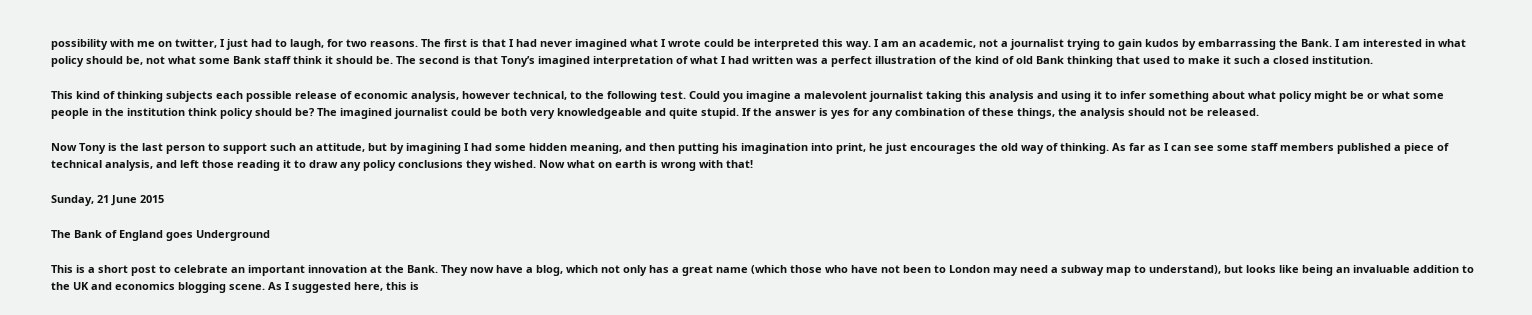possibility with me on twitter, I just had to laugh, for two reasons. The first is that I had never imagined what I wrote could be interpreted this way. I am an academic, not a journalist trying to gain kudos by embarrassing the Bank. I am interested in what policy should be, not what some Bank staff think it should be. The second is that Tony’s imagined interpretation of what I had written was a perfect illustration of the kind of old Bank thinking that used to make it such a closed institution.

This kind of thinking subjects each possible release of economic analysis, however technical, to the following test. Could you imagine a malevolent journalist taking this analysis and using it to infer something about what policy might be or what some people in the institution think policy should be? The imagined journalist could be both very knowledgeable and quite stupid. If the answer is yes for any combination of these things, the analysis should not be released.

Now Tony is the last person to support such an attitude, but by imagining I had some hidden meaning, and then putting his imagination into print, he just encourages the old way of thinking. As far as I can see some staff members published a piece of technical analysis, and left those reading it to draw any policy conclusions they wished. Now what on earth is wrong with that!

Sunday, 21 June 2015

The Bank of England goes Underground

This is a short post to celebrate an important innovation at the Bank. They now have a blog, which not only has a great name (which those who have not been to London may need a subway map to understand), but looks like being an invaluable addition to the UK and economics blogging scene. As I suggested here, this is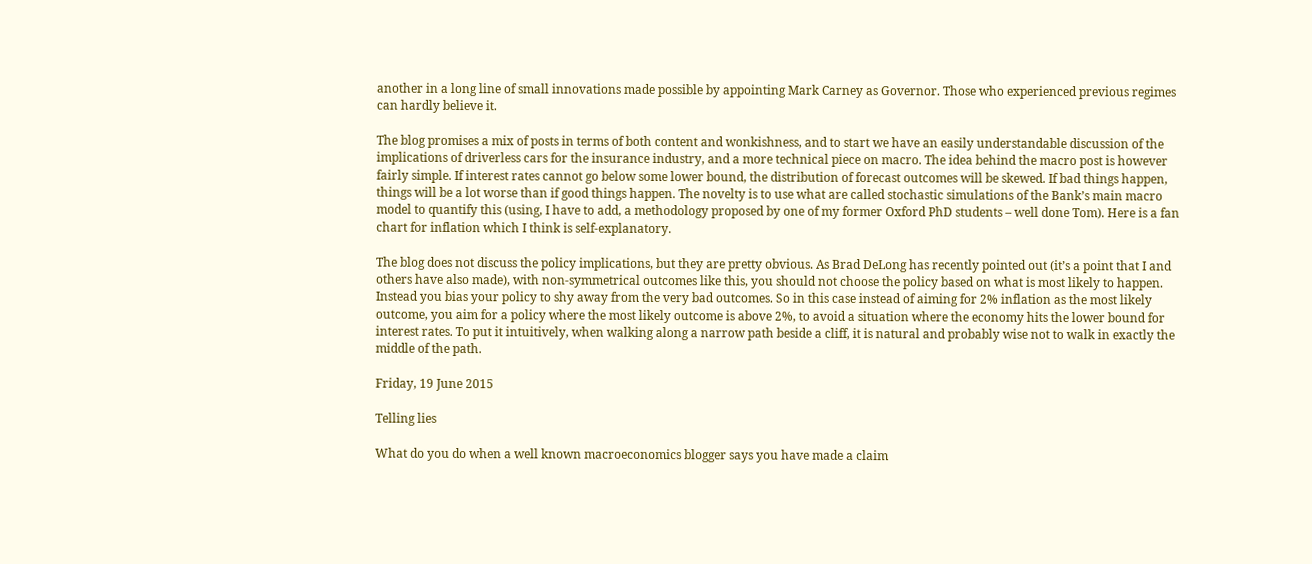another in a long line of small innovations made possible by appointing Mark Carney as Governor. Those who experienced previous regimes can hardly believe it.

The blog promises a mix of posts in terms of both content and wonkishness, and to start we have an easily understandable discussion of the implications of driverless cars for the insurance industry, and a more technical piece on macro. The idea behind the macro post is however fairly simple. If interest rates cannot go below some lower bound, the distribution of forecast outcomes will be skewed. If bad things happen, things will be a lot worse than if good things happen. The novelty is to use what are called stochastic simulations of the Bank’s main macro model to quantify this (using, I have to add, a methodology proposed by one of my former Oxford PhD students – well done Tom). Here is a fan chart for inflation which I think is self-explanatory.

The blog does not discuss the policy implications, but they are pretty obvious. As Brad DeLong has recently pointed out (it’s a point that I and others have also made), with non-symmetrical outcomes like this, you should not choose the policy based on what is most likely to happen. Instead you bias your policy to shy away from the very bad outcomes. So in this case instead of aiming for 2% inflation as the most likely outcome, you aim for a policy where the most likely outcome is above 2%, to avoid a situation where the economy hits the lower bound for interest rates. To put it intuitively, when walking along a narrow path beside a cliff, it is natural and probably wise not to walk in exactly the middle of the path.

Friday, 19 June 2015

Telling lies

What do you do when a well known macroeconomics blogger says you have made a claim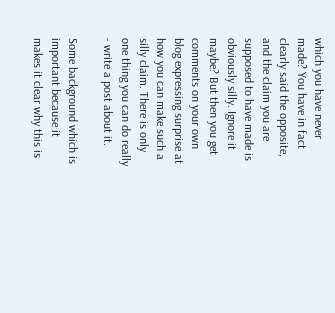which you have never made? You have in fact clearly said the opposite, and the claim you are supposed to have made is obviously silly. Ignore it maybe? But then you get comments on your own blog expressing surprise at how you can make such a silly claim. There is only one thing you can do really - write a post about it.

Some background which is important because it makes it clear why this is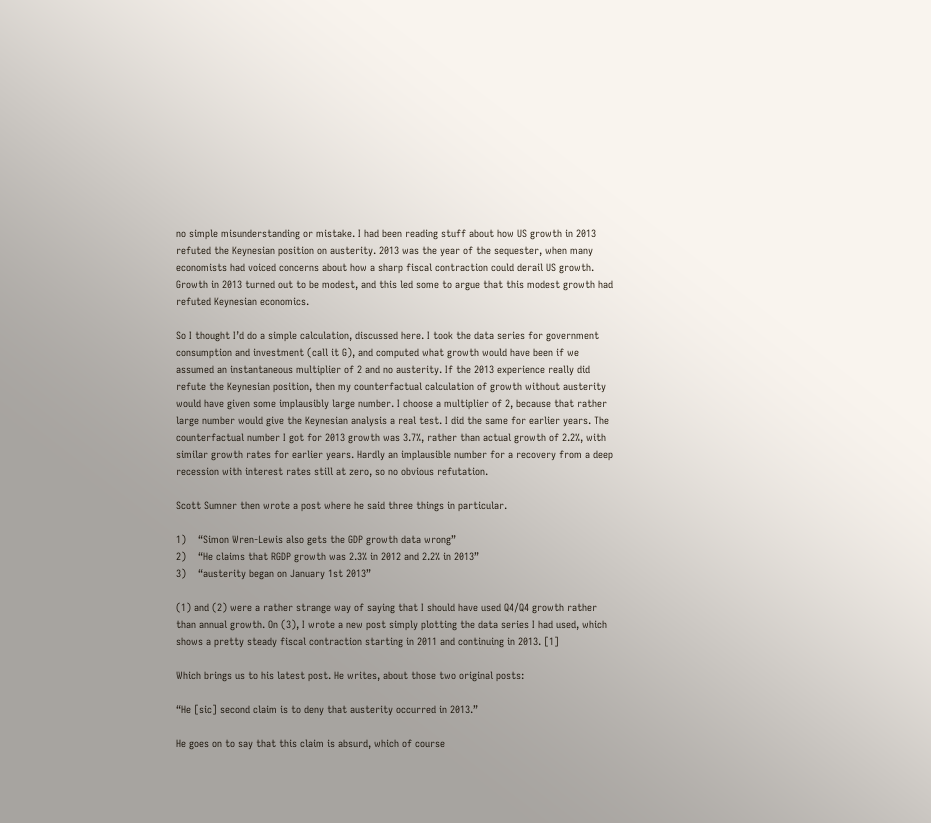no simple misunderstanding or mistake. I had been reading stuff about how US growth in 2013 refuted the Keynesian position on austerity. 2013 was the year of the sequester, when many economists had voiced concerns about how a sharp fiscal contraction could derail US growth. Growth in 2013 turned out to be modest, and this led some to argue that this modest growth had refuted Keynesian economics.

So I thought I’d do a simple calculation, discussed here. I took the data series for government consumption and investment (call it G), and computed what growth would have been if we assumed an instantaneous multiplier of 2 and no austerity. If the 2013 experience really did refute the Keynesian position, then my counterfactual calculation of growth without austerity would have given some implausibly large number. I choose a multiplier of 2, because that rather large number would give the Keynesian analysis a real test. I did the same for earlier years. The counterfactual number I got for 2013 growth was 3.7%, rather than actual growth of 2.2%, with similar growth rates for earlier years. Hardly an implausible number for a recovery from a deep recession with interest rates still at zero, so no obvious refutation.

Scott Sumner then wrote a post where he said three things in particular.

1)    “Simon Wren-Lewis also gets the GDP growth data wrong”
2)    “He claims that RGDP growth was 2.3% in 2012 and 2.2% in 2013”
3)    “austerity began on January 1st 2013”

(1) and (2) were a rather strange way of saying that I should have used Q4/Q4 growth rather than annual growth. On (3), I wrote a new post simply plotting the data series I had used, which shows a pretty steady fiscal contraction starting in 2011 and continuing in 2013. [1]

Which brings us to his latest post. He writes, about those two original posts:

“He [sic] second claim is to deny that austerity occurred in 2013.”

He goes on to say that this claim is absurd, which of course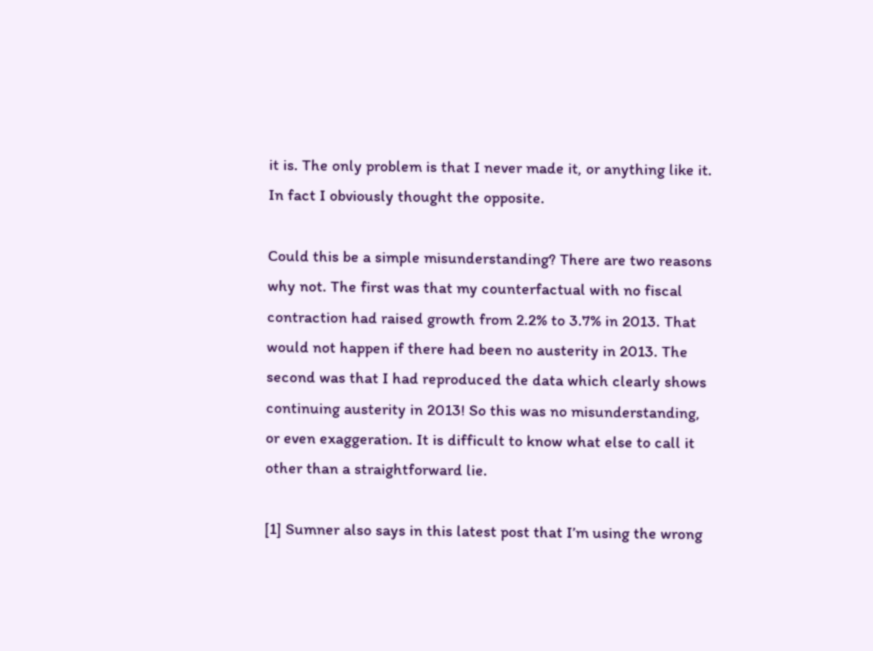it is. The only problem is that I never made it, or anything like it. In fact I obviously thought the opposite.

Could this be a simple misunderstanding? There are two reasons why not. The first was that my counterfactual with no fiscal contraction had raised growth from 2.2% to 3.7% in 2013. That would not happen if there had been no austerity in 2013. The second was that I had reproduced the data which clearly shows continuing austerity in 2013! So this was no misunderstanding, or even exaggeration. It is difficult to know what else to call it other than a straightforward lie.

[1] Sumner also says in this latest post that I’m using the wrong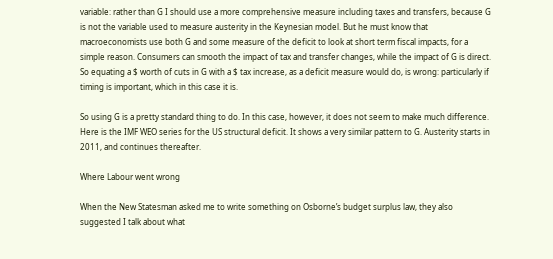variable: rather than G I should use a more comprehensive measure including taxes and transfers, because G is not the variable used to measure austerity in the Keynesian model. But he must know that macroeconomists use both G and some measure of the deficit to look at short term fiscal impacts, for a simple reason. Consumers can smooth the impact of tax and transfer changes, while the impact of G is direct. So equating a $ worth of cuts in G with a $ tax increase, as a deficit measure would do, is wrong: particularly if timing is important, which in this case it is.

So using G is a pretty standard thing to do. In this case, however, it does not seem to make much difference. Here is the IMF WEO series for the US structural deficit. It shows a very similar pattern to G. Austerity starts in 2011, and continues thereafter.

Where Labour went wrong

When the New Statesman asked me to write something on Osborne’s budget surplus law, they also suggested I talk about what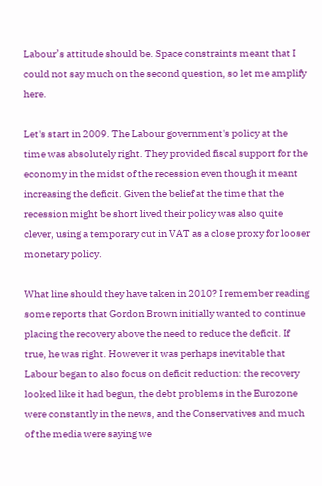Labour’s attitude should be. Space constraints meant that I could not say much on the second question, so let me amplify here.

Let's start in 2009. The Labour government's policy at the time was absolutely right. They provided fiscal support for the economy in the midst of the recession even though it meant increasing the deficit. Given the belief at the time that the recession might be short lived their policy was also quite clever, using a temporary cut in VAT as a close proxy for looser monetary policy.

What line should they have taken in 2010? I remember reading some reports that Gordon Brown initially wanted to continue placing the recovery above the need to reduce the deficit. If true, he was right. However it was perhaps inevitable that Labour began to also focus on deficit reduction: the recovery looked like it had begun, the debt problems in the Eurozone were constantly in the news, and the Conservatives and much of the media were saying we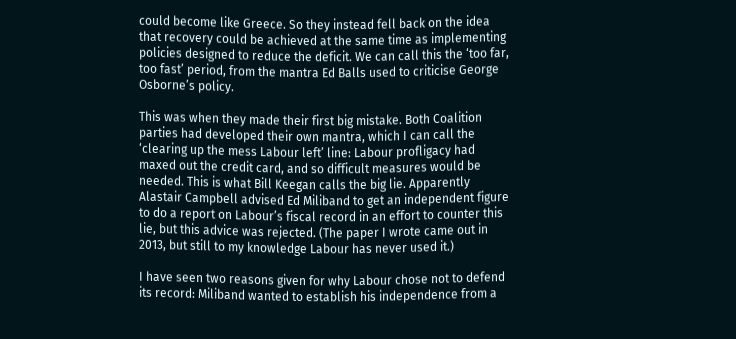could become like Greece. So they instead fell back on the idea that recovery could be achieved at the same time as implementing policies designed to reduce the deficit. We can call this the ‘too far, too fast’ period, from the mantra Ed Balls used to criticise George Osborne’s policy.

This was when they made their first big mistake. Both Coalition parties had developed their own mantra, which I can call the ‘clearing up the mess Labour left’ line: Labour profligacy had maxed out the credit card, and so difficult measures would be needed. This is what Bill Keegan calls the big lie. Apparently Alastair Campbell advised Ed Miliband to get an independent figure to do a report on Labour’s fiscal record in an effort to counter this lie, but this advice was rejected. (The paper I wrote came out in 2013, but still to my knowledge Labour has never used it.)

I have seen two reasons given for why Labour chose not to defend its record: Miliband wanted to establish his independence from a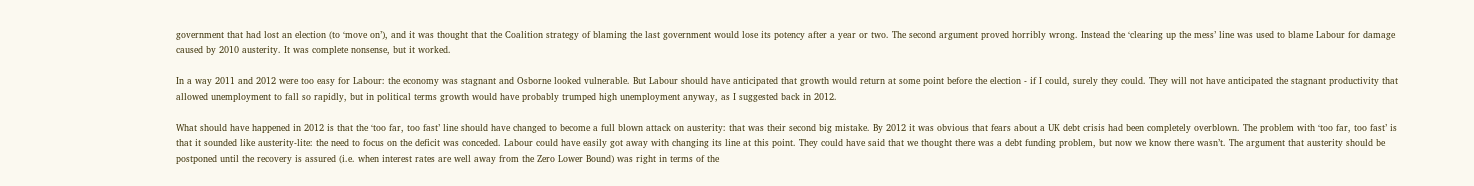government that had lost an election (to ‘move on’), and it was thought that the Coalition strategy of blaming the last government would lose its potency after a year or two. The second argument proved horribly wrong. Instead the ‘clearing up the mess’ line was used to blame Labour for damage caused by 2010 austerity. It was complete nonsense, but it worked.

In a way 2011 and 2012 were too easy for Labour: the economy was stagnant and Osborne looked vulnerable. But Labour should have anticipated that growth would return at some point before the election - if I could, surely they could. They will not have anticipated the stagnant productivity that allowed unemployment to fall so rapidly, but in political terms growth would have probably trumped high unemployment anyway, as I suggested back in 2012.

What should have happened in 2012 is that the ‘too far, too fast’ line should have changed to become a full blown attack on austerity: that was their second big mistake. By 2012 it was obvious that fears about a UK debt crisis had been completely overblown. The problem with ‘too far, too fast’ is that it sounded like austerity-lite: the need to focus on the deficit was conceded. Labour could have easily got away with changing its line at this point. They could have said that we thought there was a debt funding problem, but now we know there wasn’t. The argument that austerity should be postponed until the recovery is assured (i.e. when interest rates are well away from the Zero Lower Bound) was right in terms of the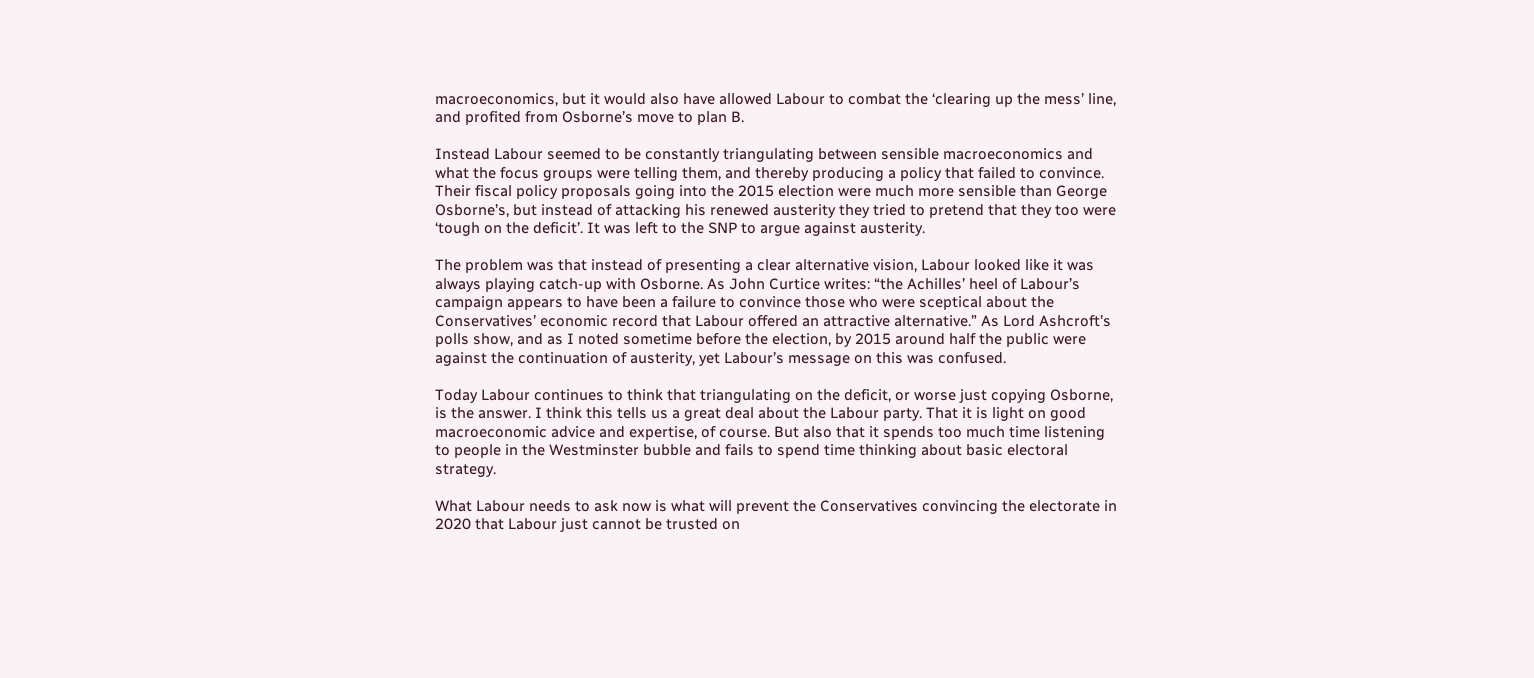macroeconomics, but it would also have allowed Labour to combat the ‘clearing up the mess’ line, and profited from Osborne’s move to plan B.

Instead Labour seemed to be constantly triangulating between sensible macroeconomics and what the focus groups were telling them, and thereby producing a policy that failed to convince. Their fiscal policy proposals going into the 2015 election were much more sensible than George Osborne’s, but instead of attacking his renewed austerity they tried to pretend that they too were ‘tough on the deficit’. It was left to the SNP to argue against austerity.

The problem was that instead of presenting a clear alternative vision, Labour looked like it was always playing catch-up with Osborne. As John Curtice writes: “the Achilles’ heel of Labour’s campaign appears to have been a failure to convince those who were sceptical about the Conservatives’ economic record that Labour offered an attractive alternative.” As Lord Ashcroft’s polls show, and as I noted sometime before the election, by 2015 around half the public were against the continuation of austerity, yet Labour’s message on this was confused.

Today Labour continues to think that triangulating on the deficit, or worse just copying Osborne, is the answer. I think this tells us a great deal about the Labour party. That it is light on good macroeconomic advice and expertise, of course. But also that it spends too much time listening to people in the Westminster bubble and fails to spend time thinking about basic electoral strategy.

What Labour needs to ask now is what will prevent the Conservatives convincing the electorate in 2020 that Labour just cannot be trusted on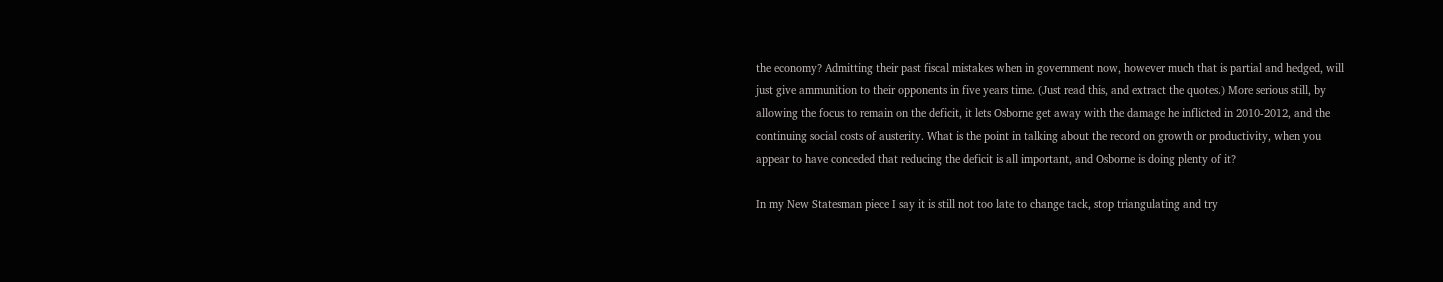the economy? Admitting their past fiscal mistakes when in government now, however much that is partial and hedged, will just give ammunition to their opponents in five years time. (Just read this, and extract the quotes.) More serious still, by allowing the focus to remain on the deficit, it lets Osborne get away with the damage he inflicted in 2010-2012, and the continuing social costs of austerity. What is the point in talking about the record on growth or productivity, when you appear to have conceded that reducing the deficit is all important, and Osborne is doing plenty of it?

In my New Statesman piece I say it is still not too late to change tack, stop triangulating and try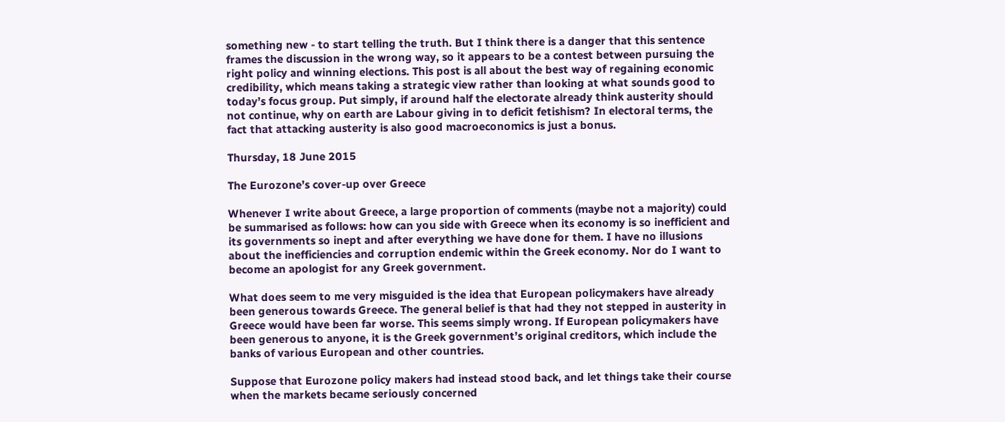something new - to start telling the truth. But I think there is a danger that this sentence frames the discussion in the wrong way, so it appears to be a contest between pursuing the right policy and winning elections. This post is all about the best way of regaining economic credibility, which means taking a strategic view rather than looking at what sounds good to today’s focus group. Put simply, if around half the electorate already think austerity should not continue, why on earth are Labour giving in to deficit fetishism? In electoral terms, the fact that attacking austerity is also good macroeconomics is just a bonus.

Thursday, 18 June 2015

The Eurozone’s cover-up over Greece

Whenever I write about Greece, a large proportion of comments (maybe not a majority) could be summarised as follows: how can you side with Greece when its economy is so inefficient and its governments so inept and after everything we have done for them. I have no illusions about the inefficiencies and corruption endemic within the Greek economy. Nor do I want to become an apologist for any Greek government.

What does seem to me very misguided is the idea that European policymakers have already been generous towards Greece. The general belief is that had they not stepped in austerity in Greece would have been far worse. This seems simply wrong. If European policymakers have been generous to anyone, it is the Greek government’s original creditors, which include the banks of various European and other countries.

Suppose that Eurozone policy makers had instead stood back, and let things take their course when the markets became seriously concerned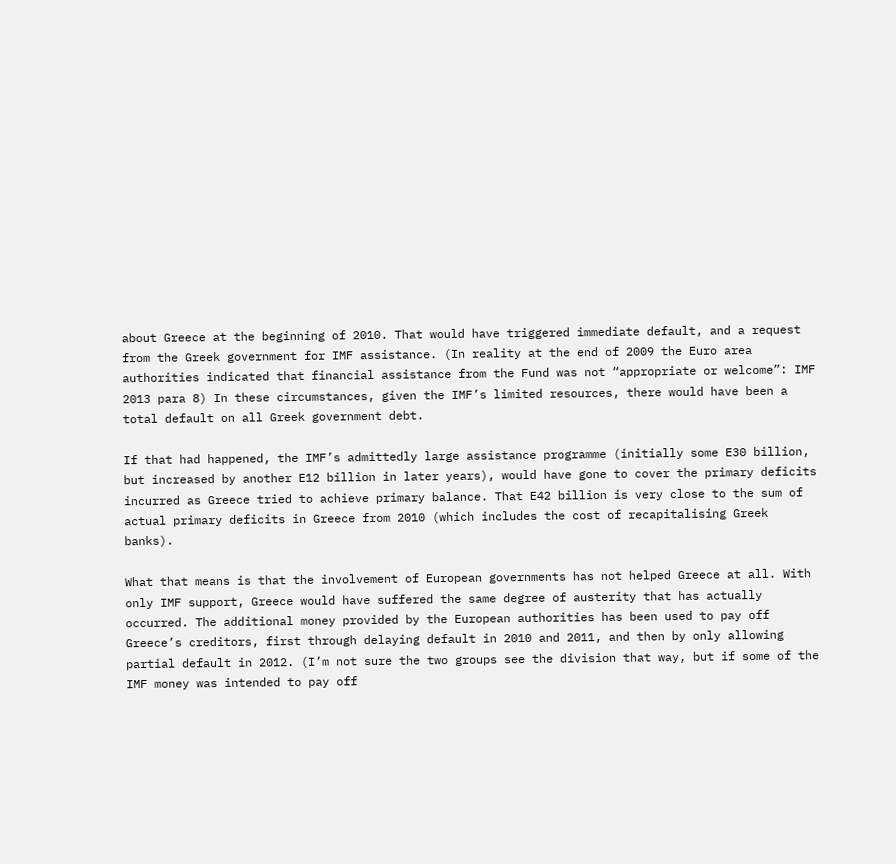about Greece at the beginning of 2010. That would have triggered immediate default, and a request from the Greek government for IMF assistance. (In reality at the end of 2009 the Euro area authorities indicated that financial assistance from the Fund was not “appropriate or welcome”: IMF 2013 para 8) In these circumstances, given the IMF’s limited resources, there would have been a total default on all Greek government debt.

If that had happened, the IMF’s admittedly large assistance programme (initially some E30 billion, but increased by another E12 billion in later years), would have gone to cover the primary deficits incurred as Greece tried to achieve primary balance. That E42 billion is very close to the sum of actual primary deficits in Greece from 2010 (which includes the cost of recapitalising Greek banks).

What that means is that the involvement of European governments has not helped Greece at all. With only IMF support, Greece would have suffered the same degree of austerity that has actually occurred. The additional money provided by the European authorities has been used to pay off Greece’s creditors, first through delaying default in 2010 and 2011, and then by only allowing partial default in 2012. (I’m not sure the two groups see the division that way, but if some of the IMF money was intended to pay off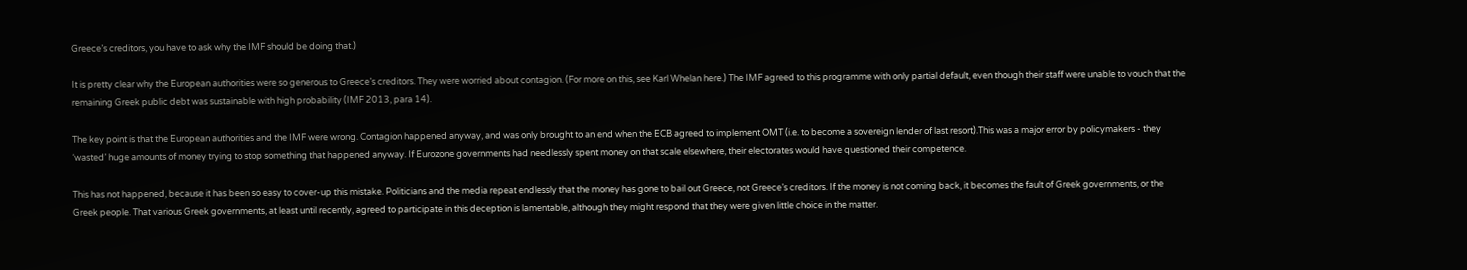Greece’s creditors, you have to ask why the IMF should be doing that.)

It is pretty clear why the European authorities were so generous to Greece’s creditors. They were worried about contagion. (For more on this, see Karl Whelan here.) The IMF agreed to this programme with only partial default, even though their staff were unable to vouch that the remaining Greek public debt was sustainable with high probability (IMF 2013, para 14).

The key point is that the European authorities and the IMF were wrong. Contagion happened anyway, and was only brought to an end when the ECB agreed to implement OMT (i.e. to become a sovereign lender of last resort).This was a major error by policymakers - they ‘wasted’ huge amounts of money trying to stop something that happened anyway. If Eurozone governments had needlessly spent money on that scale elsewhere, their electorates would have questioned their competence.

This has not happened, because it has been so easy to cover-up this mistake. Politicians and the media repeat endlessly that the money has gone to bail out Greece, not Greece’s creditors. If the money is not coming back, it becomes the fault of Greek governments, or the Greek people. That various Greek governments, at least until recently, agreed to participate in this deception is lamentable, although they might respond that they were given little choice in the matter.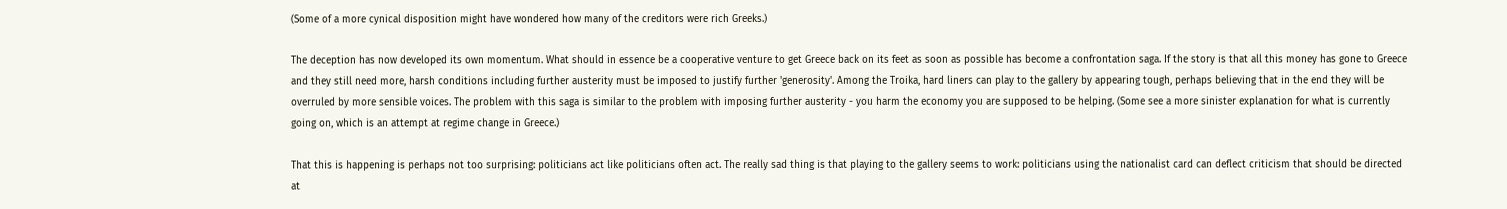(Some of a more cynical disposition might have wondered how many of the creditors were rich Greeks.)

The deception has now developed its own momentum. What should in essence be a cooperative venture to get Greece back on its feet as soon as possible has become a confrontation saga. If the story is that all this money has gone to Greece and they still need more, harsh conditions including further austerity must be imposed to justify further 'generosity'. Among the Troika, hard liners can play to the gallery by appearing tough, perhaps believing that in the end they will be overruled by more sensible voices. The problem with this saga is similar to the problem with imposing further austerity - you harm the economy you are supposed to be helping. (Some see a more sinister explanation for what is currently going on, which is an attempt at regime change in Greece.)

That this is happening is perhaps not too surprising: politicians act like politicians often act. The really sad thing is that playing to the gallery seems to work: politicians using the nationalist card can deflect criticism that should be directed at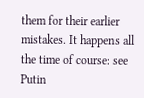them for their earlier mistakes. It happens all the time of course: see Putin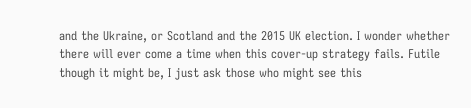and the Ukraine, or Scotland and the 2015 UK election. I wonder whether there will ever come a time when this cover-up strategy fails. Futile though it might be, I just ask those who might see this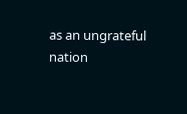as an ungrateful nation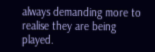always demanding more to realise they are being played.